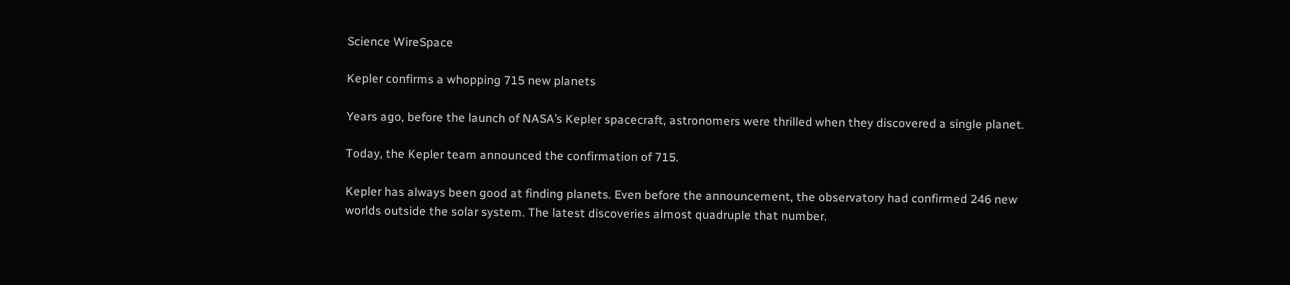Science WireSpace

Kepler confirms a whopping 715 new planets

Years ago, before the launch of NASA’s Kepler spacecraft, astronomers were thrilled when they discovered a single planet.

Today, the Kepler team announced the confirmation of 715.

Kepler has always been good at finding planets. Even before the announcement, the observatory had confirmed 246 new worlds outside the solar system. The latest discoveries almost quadruple that number.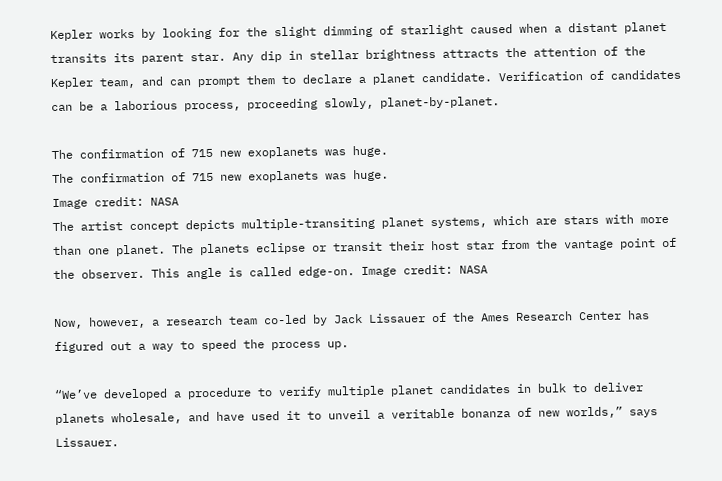Kepler works by looking for the slight dimming of starlight caused when a distant planet transits its parent star. Any dip in stellar brightness attracts the attention of the Kepler team, and can prompt them to declare a planet candidate. Verification of candidates can be a laborious process, proceeding slowly, planet-by-planet.

The confirmation of 715 new exoplanets was huge.
The confirmation of 715 new exoplanets was huge.
Image credit: NASA
The artist concept depicts multiple-transiting planet systems, which are stars with more than one planet. The planets eclipse or transit their host star from the vantage point of the observer. This angle is called edge-on. Image credit: NASA

Now, however, a research team co-led by Jack Lissauer of the Ames Research Center has figured out a way to speed the process up.

“We’ve developed a procedure to verify multiple planet candidates in bulk to deliver planets wholesale, and have used it to unveil a veritable bonanza of new worlds,” says Lissauer.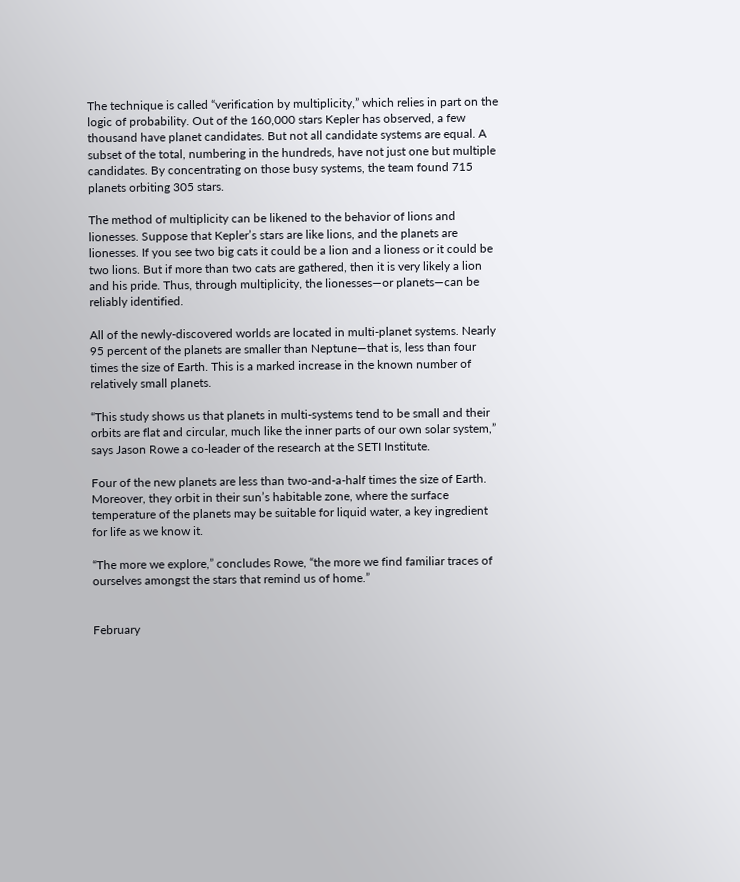The technique is called “verification by multiplicity,” which relies in part on the logic of probability. Out of the 160,000 stars Kepler has observed, a few thousand have planet candidates. But not all candidate systems are equal. A subset of the total, numbering in the hundreds, have not just one but multiple candidates. By concentrating on those busy systems, the team found 715 planets orbiting 305 stars.

The method of multiplicity can be likened to the behavior of lions and lionesses. Suppose that Kepler’s stars are like lions, and the planets are lionesses. If you see two big cats it could be a lion and a lioness or it could be two lions. But if more than two cats are gathered, then it is very likely a lion and his pride. Thus, through multiplicity, the lionesses—or planets—can be reliably identified.

All of the newly-discovered worlds are located in multi-planet systems. Nearly 95 percent of the planets are smaller than Neptune—that is, less than four times the size of Earth. This is a marked increase in the known number of relatively small planets.

“This study shows us that planets in multi-systems tend to be small and their orbits are flat and circular, much like the inner parts of our own solar system,” says Jason Rowe a co-leader of the research at the SETI Institute.

Four of the new planets are less than two-and-a-half times the size of Earth. Moreover, they orbit in their sun’s habitable zone, where the surface temperature of the planets may be suitable for liquid water, a key ingredient for life as we know it.

“The more we explore,” concludes Rowe, “the more we find familiar traces of ourselves amongst the stars that remind us of home.”


February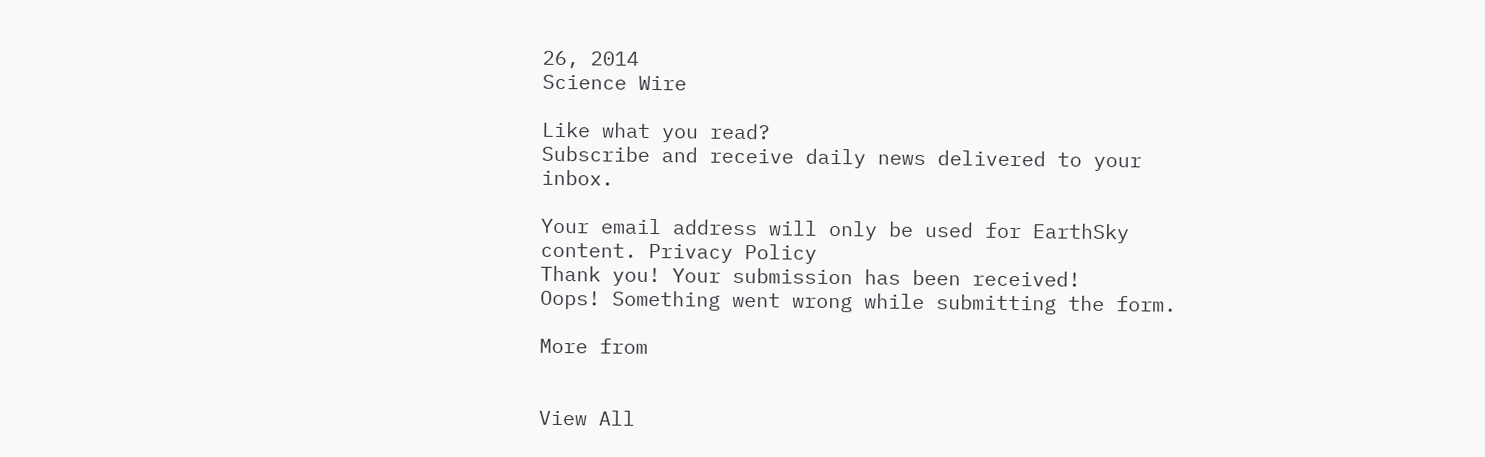26, 2014
Science Wire

Like what you read?
Subscribe and receive daily news delivered to your inbox.

Your email address will only be used for EarthSky content. Privacy Policy
Thank you! Your submission has been received!
Oops! Something went wrong while submitting the form.

More from


View All